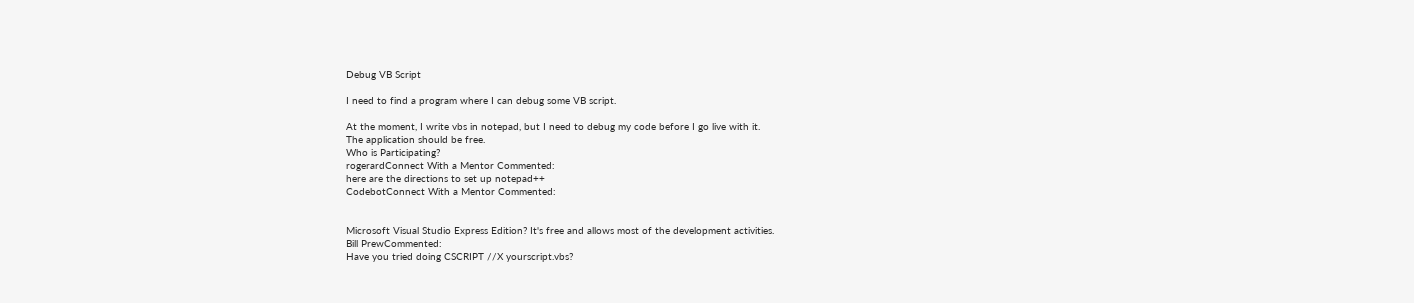Debug VB Script

I need to find a program where I can debug some VB script.

At the moment, I write vbs in notepad, but I need to debug my code before I go live with it.
The application should be free.
Who is Participating?
rogerardConnect With a Mentor Commented:
here are the directions to set up notepad++
CodebotConnect With a Mentor Commented:


Microsoft Visual Studio Express Edition? It's free and allows most of the development activities.
Bill PrewCommented:
Have you tried doing CSCRIPT //X yourscript.vbs?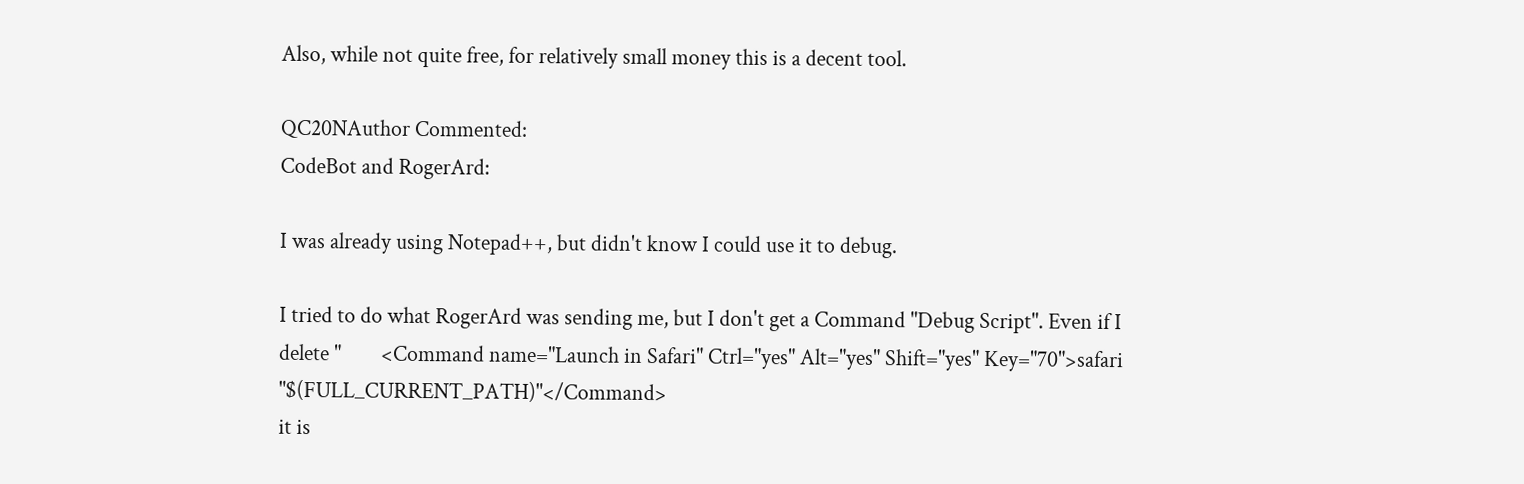Also, while not quite free, for relatively small money this is a decent tool.

QC20NAuthor Commented:
CodeBot and RogerArd:

I was already using Notepad++, but didn't know I could use it to debug.

I tried to do what RogerArd was sending me, but I don't get a Command "Debug Script". Even if I delete "        <Command name="Launch in Safari" Ctrl="yes" Alt="yes" Shift="yes" Key="70">safari "$(FULL_CURRENT_PATH)"</Command>
it is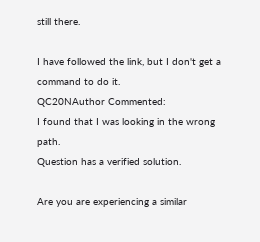still there.

I have followed the link, but I don't get a command to do it.
QC20NAuthor Commented:
I found that I was looking in the wrong path.
Question has a verified solution.

Are you are experiencing a similar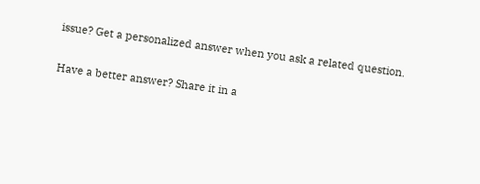issue? Get a personalized answer when you ask a related question.

Have a better answer? Share it in a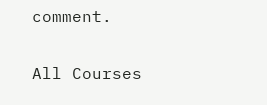comment.

All Courses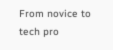From novice to tech pro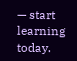— start learning today.